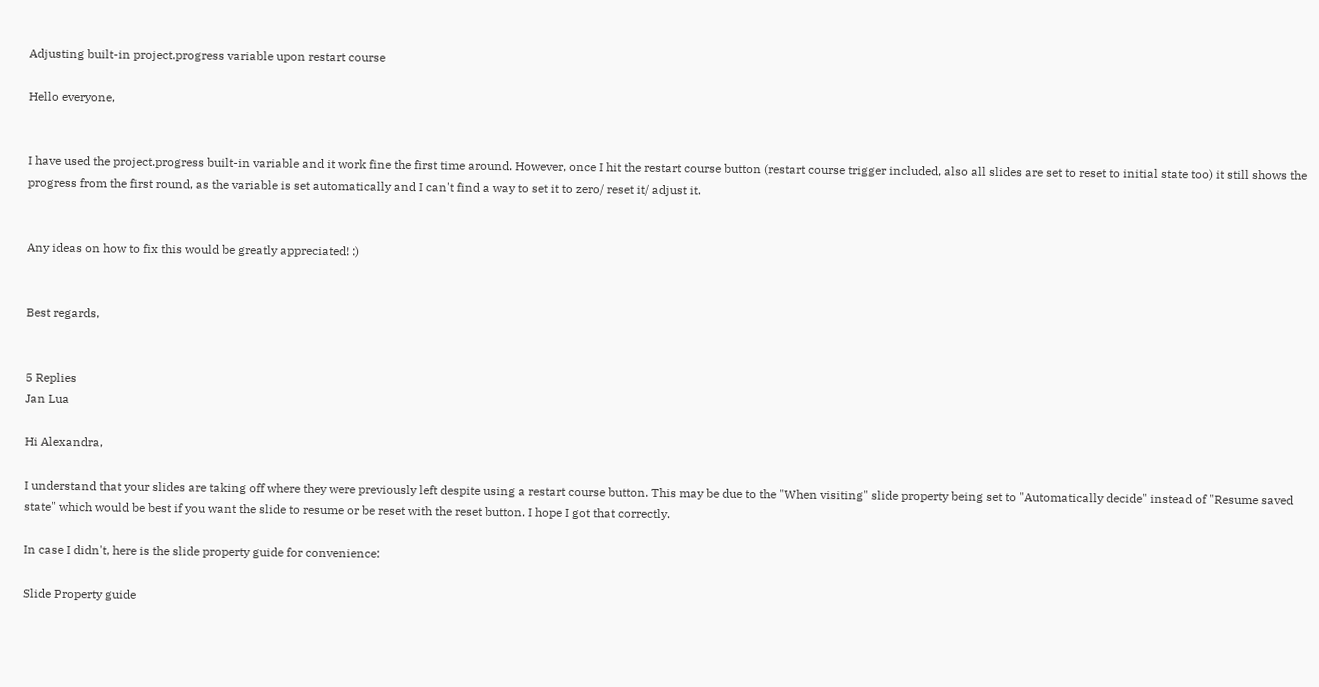Adjusting built-in project.progress variable upon restart course

Hello everyone,


I have used the project.progress built-in variable and it work fine the first time around. However, once I hit the restart course button (restart course trigger included, also all slides are set to reset to initial state too) it still shows the progress from the first round, as the variable is set automatically and I can't find a way to set it to zero/ reset it/ adjust it.


Any ideas on how to fix this would be greatly appreciated! :)


Best regards,


5 Replies
Jan Lua

Hi Alexandra,

I understand that your slides are taking off where they were previously left despite using a restart course button. This may be due to the "When visiting" slide property being set to "Automatically decide" instead of "Resume saved state" which would be best if you want the slide to resume or be reset with the reset button. I hope I got that correctly.

In case I didn't, here is the slide property guide for convenience:

Slide Property guide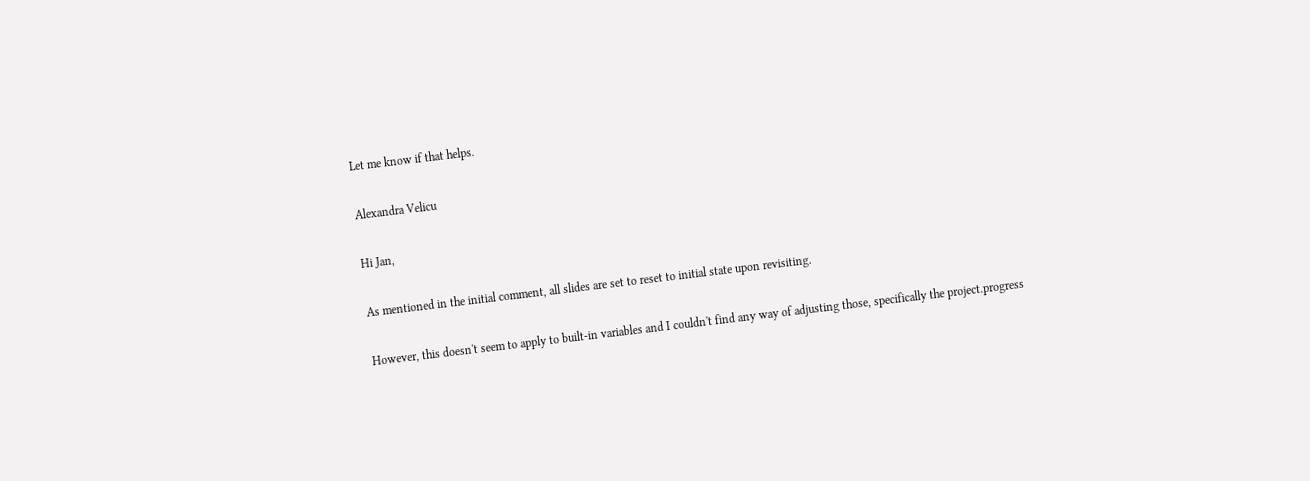Let me know if that helps.

Alexandra Velicu

Hi Jan,

As mentioned in the initial comment, all slides are set to reset to initial state upon revisiting.

However, this doesn't seem to apply to built-in variables and I couldn't find any way of adjusting those, specifically the project.progress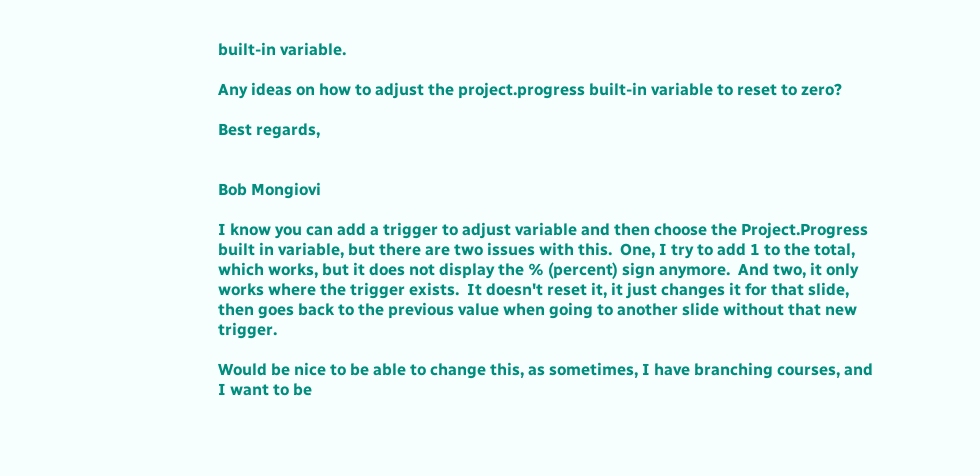built-in variable.

Any ideas on how to adjust the project.progress built-in variable to reset to zero?

Best regards,


Bob Mongiovi

I know you can add a trigger to adjust variable and then choose the Project.Progress built in variable, but there are two issues with this.  One, I try to add 1 to the total, which works, but it does not display the % (percent) sign anymore.  And two, it only works where the trigger exists.  It doesn't reset it, it just changes it for that slide, then goes back to the previous value when going to another slide without that new trigger.

Would be nice to be able to change this, as sometimes, I have branching courses, and I want to be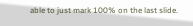able to just mark 100% on the last slide.